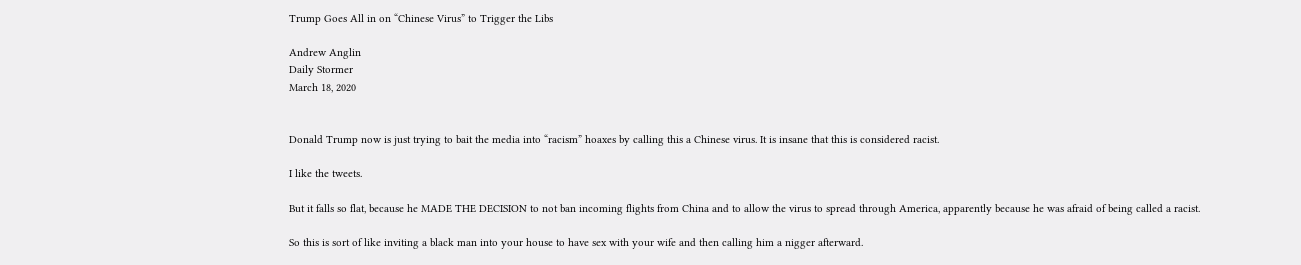Trump Goes All in on “Chinese Virus” to Trigger the Libs

Andrew Anglin
Daily Stormer
March 18, 2020


Donald Trump now is just trying to bait the media into “racism” hoaxes by calling this a Chinese virus. It is insane that this is considered racist.

I like the tweets.

But it falls so flat, because he MADE THE DECISION to not ban incoming flights from China and to allow the virus to spread through America, apparently because he was afraid of being called a racist.

So this is sort of like inviting a black man into your house to have sex with your wife and then calling him a nigger afterward.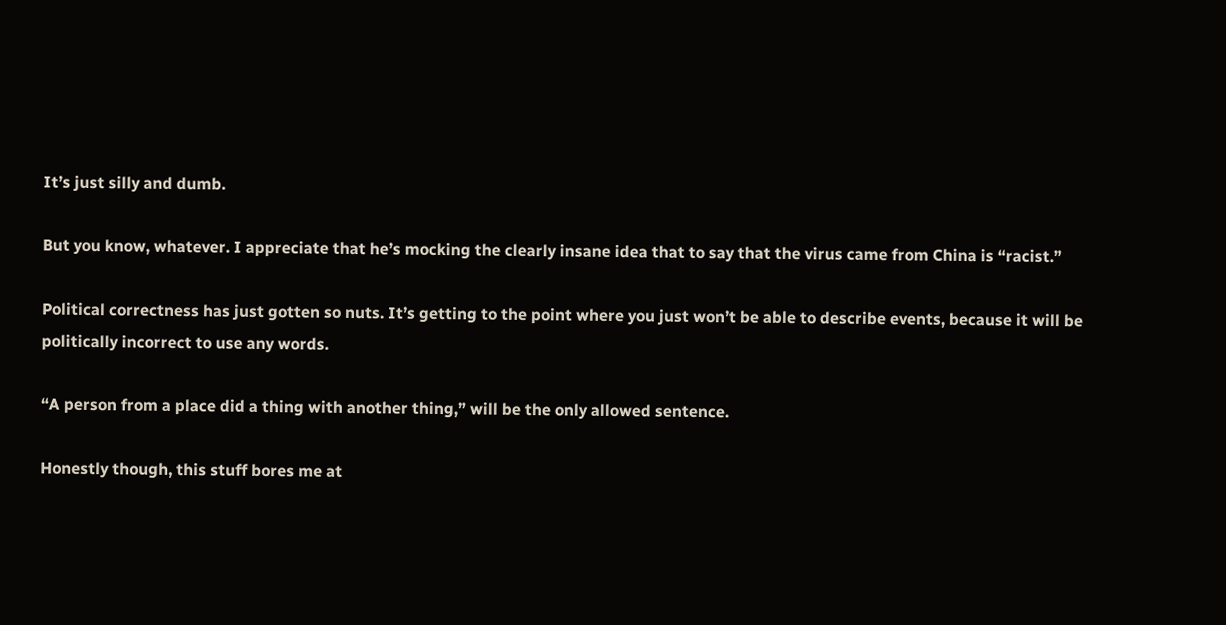It’s just silly and dumb.

But you know, whatever. I appreciate that he’s mocking the clearly insane idea that to say that the virus came from China is “racist.”

Political correctness has just gotten so nuts. It’s getting to the point where you just won’t be able to describe events, because it will be politically incorrect to use any words.

“A person from a place did a thing with another thing,” will be the only allowed sentence.

Honestly though, this stuff bores me at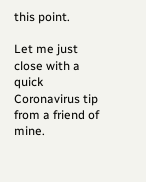this point.

Let me just close with a quick Coronavirus tip from a friend of mine.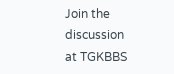Join the discussion at TGKBBS